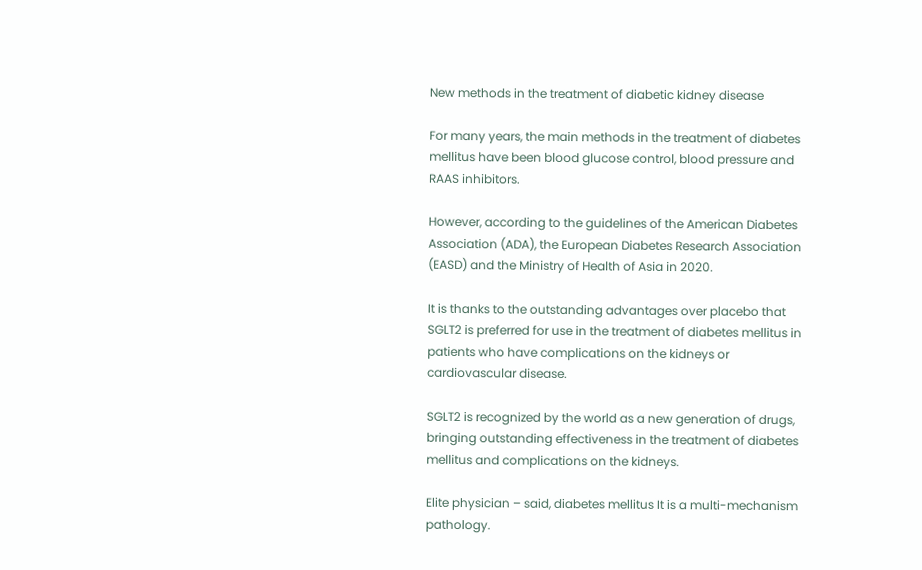New methods in the treatment of diabetic kidney disease

For many years, the main methods in the treatment of diabetes mellitus have been blood glucose control, blood pressure and RAAS inhibitors.

However, according to the guidelines of the American Diabetes Association (ADA), the European Diabetes Research Association (EASD) and the Ministry of Health of Asia in 2020.

It is thanks to the outstanding advantages over placebo that SGLT2 is preferred for use in the treatment of diabetes mellitus in patients who have complications on the kidneys or cardiovascular disease.

SGLT2 is recognized by the world as a new generation of drugs, bringing outstanding effectiveness in the treatment of diabetes mellitus and complications on the kidneys.

Elite physician – said, diabetes mellitus It is a multi-mechanism pathology.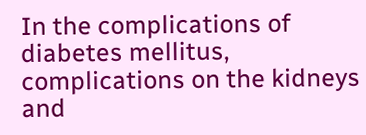In the complications of diabetes mellitus, complications on the kidneys and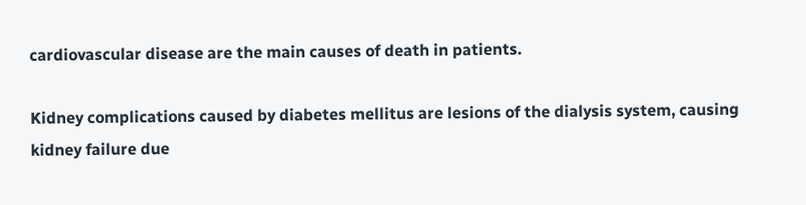cardiovascular disease are the main causes of death in patients.

Kidney complications caused by diabetes mellitus are lesions of the dialysis system, causing kidney failure due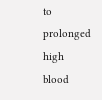to prolonged high blood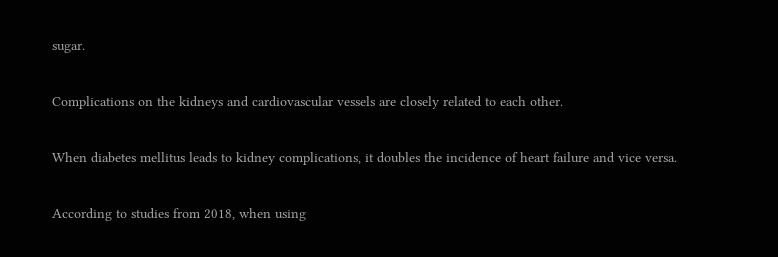sugar.

Complications on the kidneys and cardiovascular vessels are closely related to each other.

When diabetes mellitus leads to kidney complications, it doubles the incidence of heart failure and vice versa.

According to studies from 2018, when using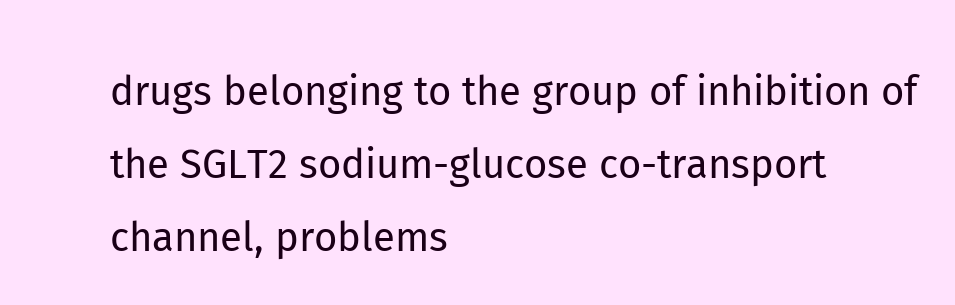drugs belonging to the group of inhibition of the SGLT2 sodium-glucose co-transport channel, problems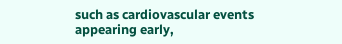such as cardiovascular events appearing early,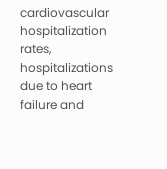cardiovascular hospitalization rates, hospitalizations due to heart failure and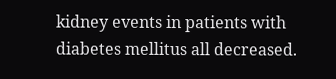kidney events in patients with diabetes mellitus all decreased.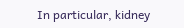In particular, kidney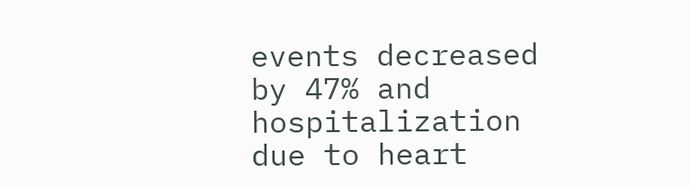events decreased by 47% and hospitalization due to heart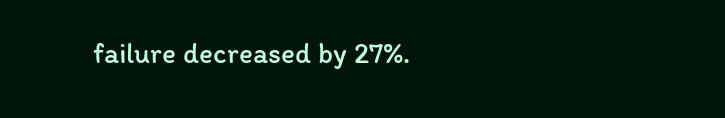failure decreased by 27%.